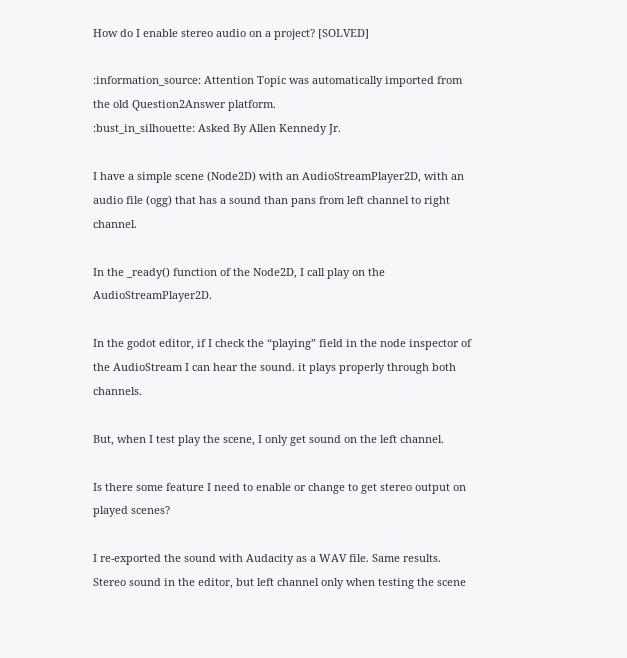How do I enable stereo audio on a project? [SOLVED]

:information_source: Attention Topic was automatically imported from the old Question2Answer platform.
:bust_in_silhouette: Asked By Allen Kennedy Jr.

I have a simple scene (Node2D) with an AudioStreamPlayer2D, with an audio file (ogg) that has a sound than pans from left channel to right channel.

In the _ready() function of the Node2D, I call play on the AudioStreamPlayer2D.

In the godot editor, if I check the “playing” field in the node inspector of the AudioStream I can hear the sound. it plays properly through both channels.

But, when I test play the scene, I only get sound on the left channel.

Is there some feature I need to enable or change to get stereo output on played scenes?

I re-exported the sound with Audacity as a WAV file. Same results. Stereo sound in the editor, but left channel only when testing the scene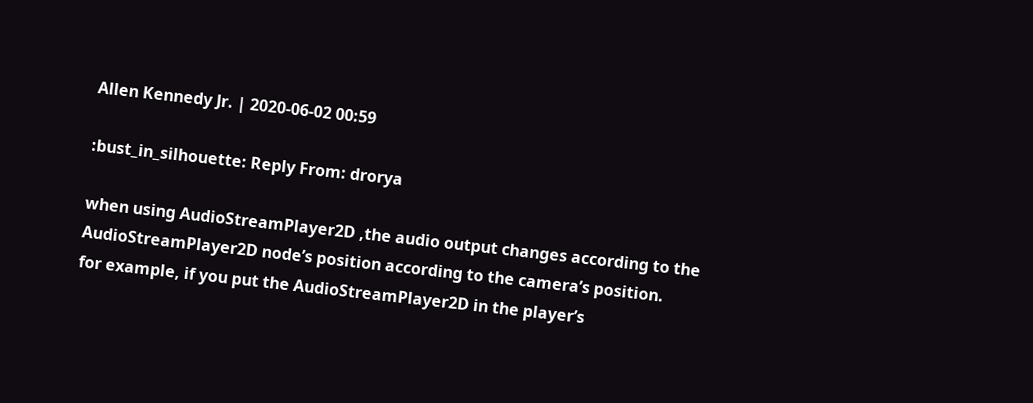Allen Kennedy Jr. | 2020-06-02 00:59

:bust_in_silhouette: Reply From: drorya

when using AudioStreamPlayer2D ,the audio output changes according to the AudioStreamPlayer2D node’s position according to the camera’s position.
for example, if you put the AudioStreamPlayer2D in the player’s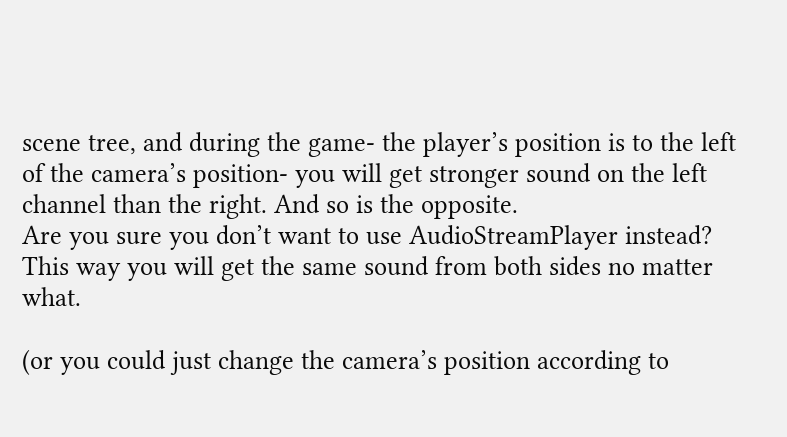scene tree, and during the game- the player’s position is to the left of the camera’s position- you will get stronger sound on the left channel than the right. And so is the opposite.
Are you sure you don’t want to use AudioStreamPlayer instead?
This way you will get the same sound from both sides no matter what.

(or you could just change the camera’s position according to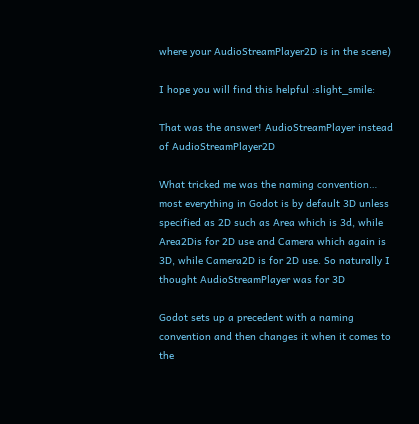where your AudioStreamPlayer2D is in the scene)

I hope you will find this helpful :slight_smile:

That was the answer! AudioStreamPlayer instead of AudioStreamPlayer2D

What tricked me was the naming convention… most everything in Godot is by default 3D unless specified as 2D such as Area which is 3d, while Area2Dis for 2D use and Camera which again is 3D, while Camera2D is for 2D use. So naturally I thought AudioStreamPlayer was for 3D

Godot sets up a precedent with a naming convention and then changes it when it comes to the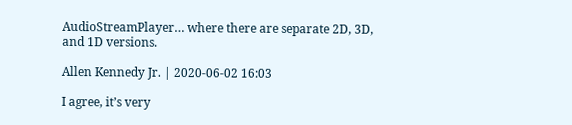AudioStreamPlayer… where there are separate 2D, 3D, and 1D versions.

Allen Kennedy Jr. | 2020-06-02 16:03

I agree, it’s very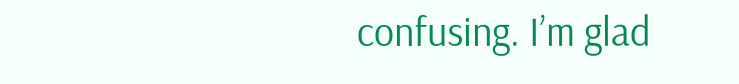confusing. I’m glad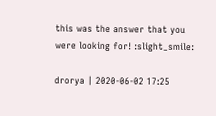this was the answer that you were looking for! :slight_smile:

drorya | 2020-06-02 17:25